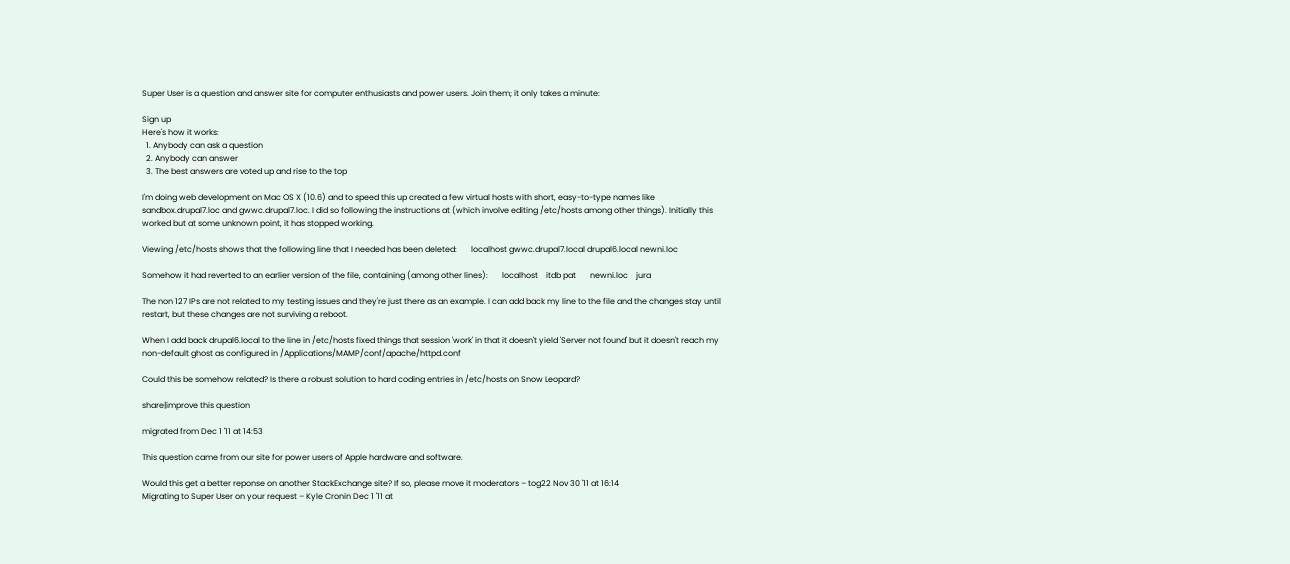Super User is a question and answer site for computer enthusiasts and power users. Join them; it only takes a minute:

Sign up
Here's how it works:
  1. Anybody can ask a question
  2. Anybody can answer
  3. The best answers are voted up and rise to the top

I'm doing web development on Mac OS X (10.6) and to speed this up created a few virtual hosts with short, easy-to-type names like sandbox.drupal7.loc and gwwc.drupal7.loc. I did so following the instructions at (which involve editing /etc/hosts among other things). Initially this worked but at some unknown point, it has stopped working.

Viewing /etc/hosts shows that the following line that I needed has been deleted:       localhost gwwc.drupal7.local drupal6.local newni.loc

Somehow it had reverted to an earlier version of the file, containing (among other lines):       localhost    itdb pat       newni.loc    jura

The non 127 IPs are not related to my testing issues and they're just there as an example. I can add back my line to the file and the changes stay until restart, but these changes are not surviving a reboot.

When I add back drupal6.local to the line in /etc/hosts fixed things that session 'work' in that it doesn't yield 'Server not found' but it doesn't reach my non-default ghost as configured in /Applications/MAMP/conf/apache/httpd.conf

Could this be somehow related? Is there a robust solution to hard coding entries in /etc/hosts on Snow Leopard?

share|improve this question

migrated from Dec 1 '11 at 14:53

This question came from our site for power users of Apple hardware and software.

Would this get a better reponse on another StackExchange site? If so, please move it moderators – tog22 Nov 30 '11 at 16:14
Migrating to Super User on your request – Kyle Cronin Dec 1 '11 at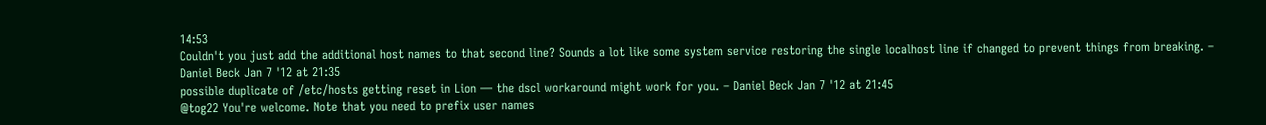14:53
Couldn't you just add the additional host names to that second line? Sounds a lot like some system service restoring the single localhost line if changed to prevent things from breaking. – Daniel Beck Jan 7 '12 at 21:35
possible duplicate of /etc/hosts getting reset in Lion — the dscl workaround might work for you. – Daniel Beck Jan 7 '12 at 21:45
@tog22 You're welcome. Note that you need to prefix user names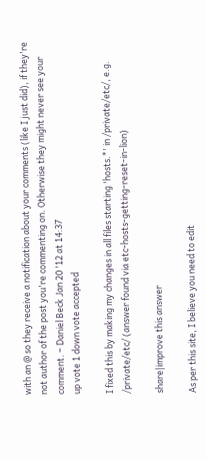with an @ so they receive a notification about your comments (like I just did), if they're not author of the post you're commenting on. Otherwise they might never see your comment. – Daniel Beck Jan 20 '12 at 14:37
up vote 1 down vote accepted

I fixed this by making my changes in all files starting 'hosts.*' in /private/etc/, e.g. /private/etc/ (answer found via etc-hosts-getting-reset-in-lion)

share|improve this answer

As per this site, I believe you need to edit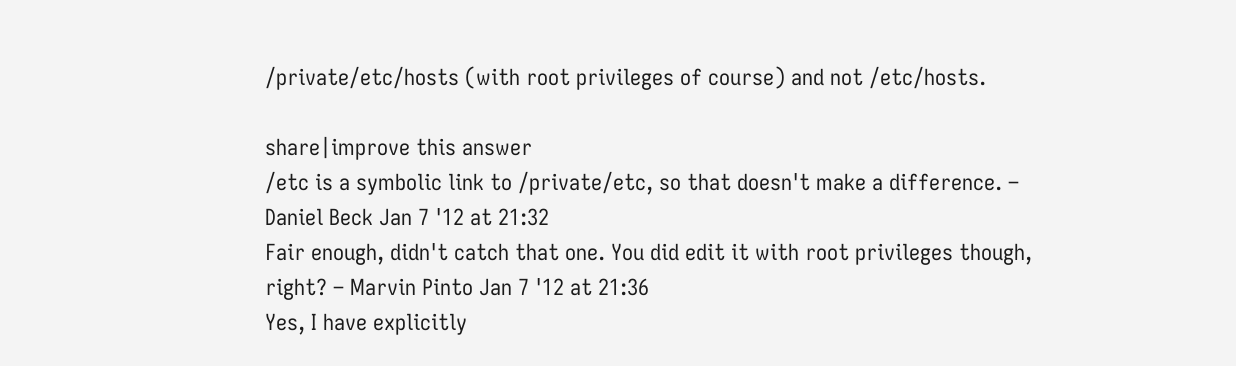/private/etc/hosts (with root privileges of course) and not /etc/hosts.

share|improve this answer
/etc is a symbolic link to /private/etc, so that doesn't make a difference. – Daniel Beck Jan 7 '12 at 21:32
Fair enough, didn't catch that one. You did edit it with root privileges though, right? – Marvin Pinto Jan 7 '12 at 21:36
Yes, I have explicitly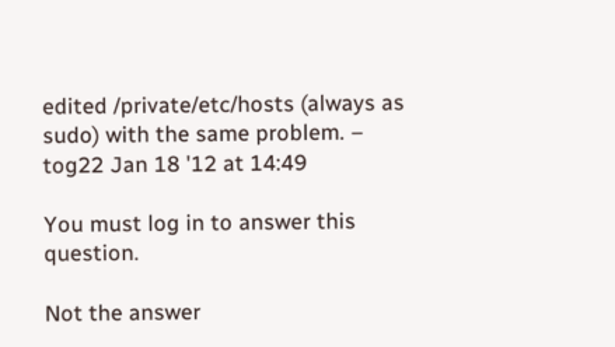edited /private/etc/hosts (always as sudo) with the same problem. – tog22 Jan 18 '12 at 14:49

You must log in to answer this question.

Not the answer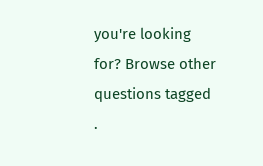you're looking for? Browse other questions tagged .